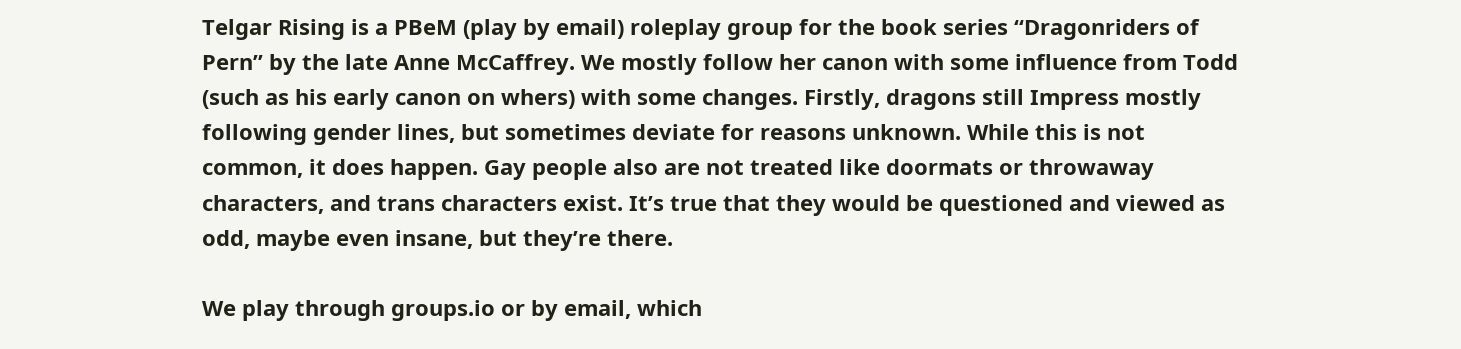Telgar Rising is a PBeM (play by email) roleplay group for the book series “Dragonriders of Pern” by the late Anne McCaffrey. We mostly follow her canon with some influence from Todd (such as his early canon on whers) with some changes. Firstly, dragons still Impress mostly following gender lines, but sometimes deviate for reasons unknown. While this is not common, it does happen. Gay people also are not treated like doormats or throwaway characters, and trans characters exist. It’s true that they would be questioned and viewed as odd, maybe even insane, but they’re there.

We play through groups.io or by email, which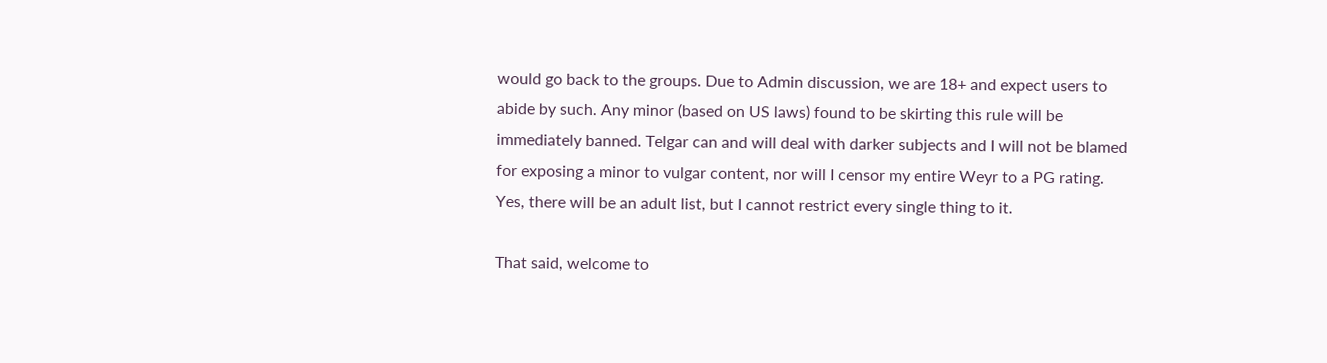would go back to the groups. Due to Admin discussion, we are 18+ and expect users to abide by such. Any minor (based on US laws) found to be skirting this rule will be immediately banned. Telgar can and will deal with darker subjects and I will not be blamed for exposing a minor to vulgar content, nor will I censor my entire Weyr to a PG rating. Yes, there will be an adult list, but I cannot restrict every single thing to it.

That said, welcome to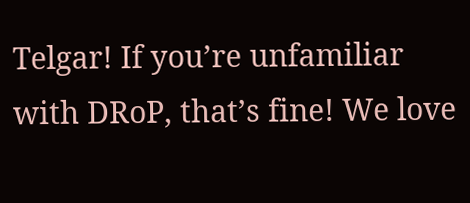Telgar! If you’re unfamiliar with DRoP, that’s fine! We love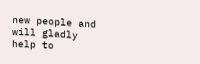new people and will gladly help to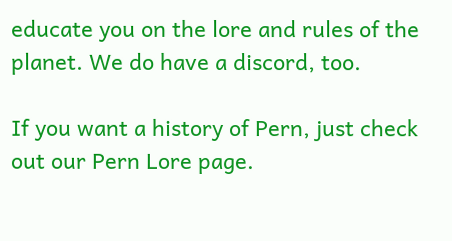educate you on the lore and rules of the planet. We do have a discord, too.

If you want a history of Pern, just check out our Pern Lore page.